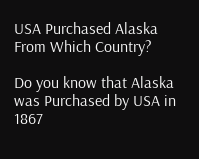USA Purchased Alaska From Which Country?

Do you know that Alaska was Purchased by USA in 1867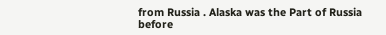from Russia . Alaska was the Part of Russia before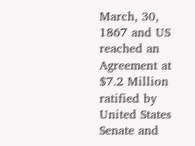March, 30, 1867 and US reached an Agreement at $7.2 Million ratified by United States Senate and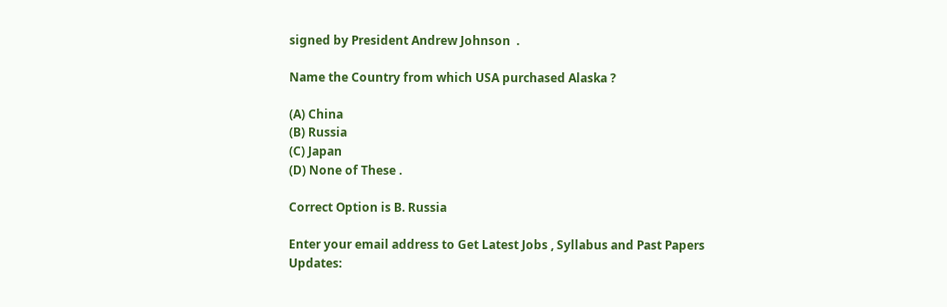signed by President Andrew Johnson  .

Name the Country from which USA purchased Alaska ?

(A) China
(B) Russia
(C) Japan
(D) None of These .

Correct Option is B. Russia

Enter your email address to Get Latest Jobs , Syllabus and Past Papers Updates: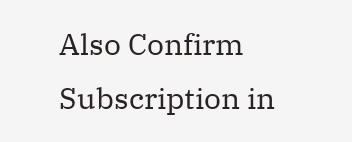Also Confirm Subscription in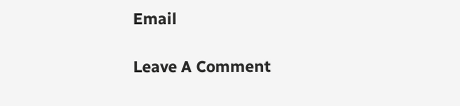Email

Leave A Comment